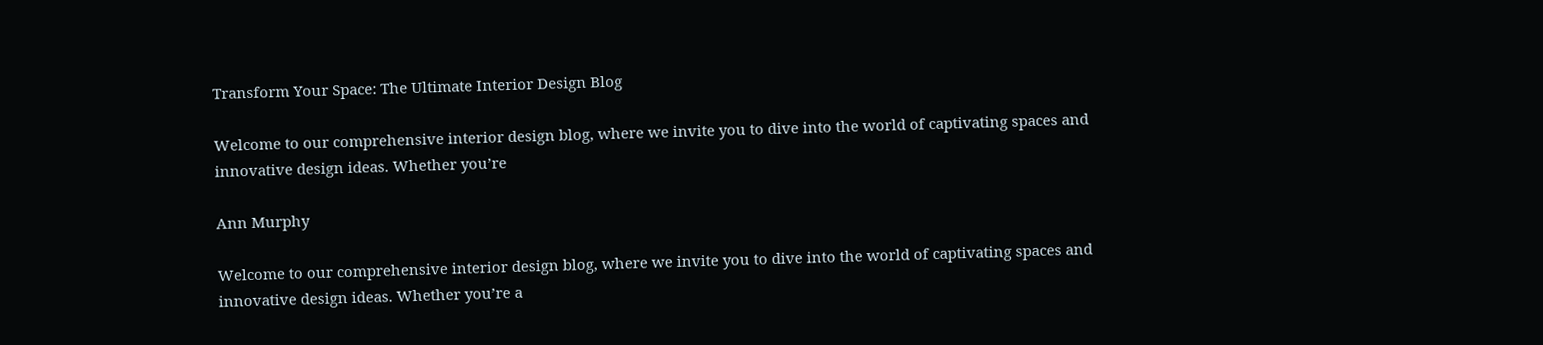Transform Your Space: The Ultimate Interior Design Blog

Welcome to our comprehensive interior design blog, where we invite you to dive into the world of captivating spaces and innovative design ideas. Whether you’re

Ann Murphy

Welcome to our comprehensive interior design blog, where we invite you to dive into the world of captivating spaces and innovative design ideas. Whether you’re a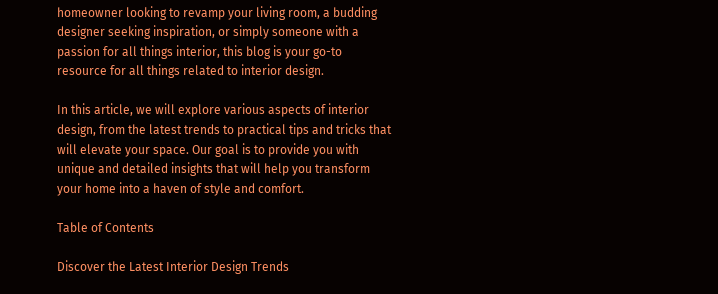homeowner looking to revamp your living room, a budding designer seeking inspiration, or simply someone with a passion for all things interior, this blog is your go-to resource for all things related to interior design.

In this article, we will explore various aspects of interior design, from the latest trends to practical tips and tricks that will elevate your space. Our goal is to provide you with unique and detailed insights that will help you transform your home into a haven of style and comfort.

Table of Contents

Discover the Latest Interior Design Trends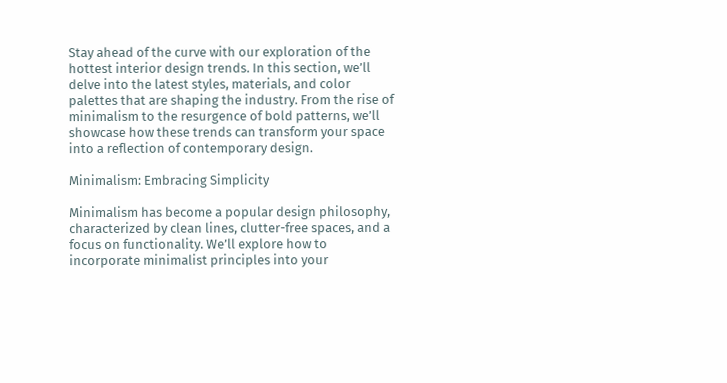Stay ahead of the curve with our exploration of the hottest interior design trends. In this section, we’ll delve into the latest styles, materials, and color palettes that are shaping the industry. From the rise of minimalism to the resurgence of bold patterns, we’ll showcase how these trends can transform your space into a reflection of contemporary design.

Minimalism: Embracing Simplicity

Minimalism has become a popular design philosophy, characterized by clean lines, clutter-free spaces, and a focus on functionality. We’ll explore how to incorporate minimalist principles into your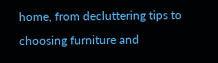home, from decluttering tips to choosing furniture and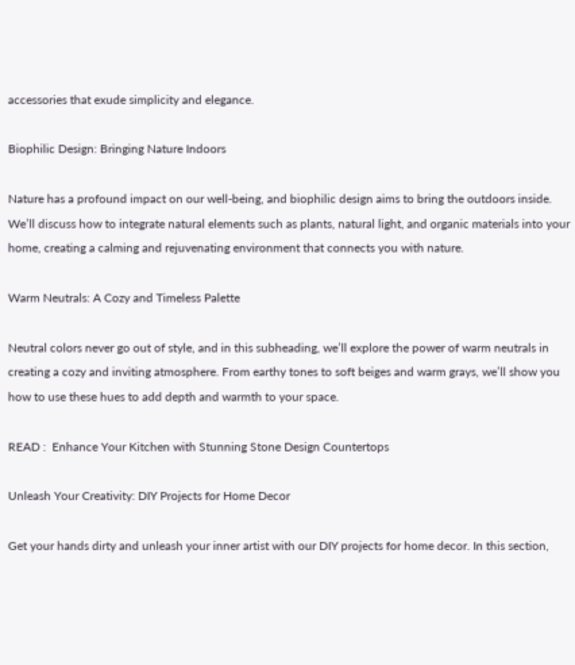accessories that exude simplicity and elegance.

Biophilic Design: Bringing Nature Indoors

Nature has a profound impact on our well-being, and biophilic design aims to bring the outdoors inside. We’ll discuss how to integrate natural elements such as plants, natural light, and organic materials into your home, creating a calming and rejuvenating environment that connects you with nature.

Warm Neutrals: A Cozy and Timeless Palette

Neutral colors never go out of style, and in this subheading, we’ll explore the power of warm neutrals in creating a cozy and inviting atmosphere. From earthy tones to soft beiges and warm grays, we’ll show you how to use these hues to add depth and warmth to your space.

READ :  Enhance Your Kitchen with Stunning Stone Design Countertops

Unleash Your Creativity: DIY Projects for Home Decor

Get your hands dirty and unleash your inner artist with our DIY projects for home decor. In this section,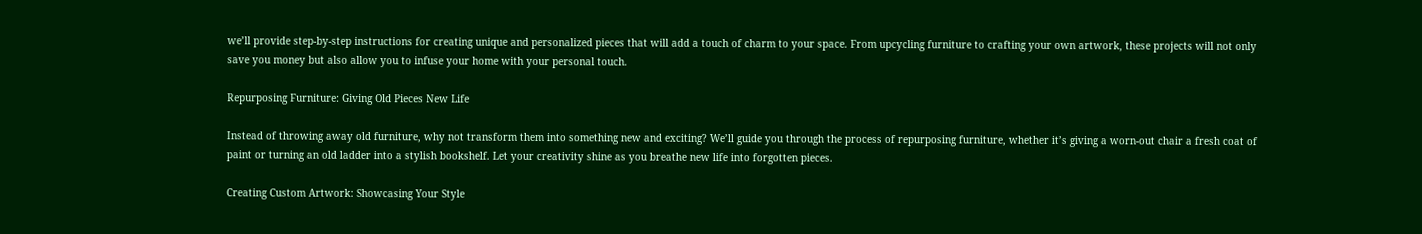we’ll provide step-by-step instructions for creating unique and personalized pieces that will add a touch of charm to your space. From upcycling furniture to crafting your own artwork, these projects will not only save you money but also allow you to infuse your home with your personal touch.

Repurposing Furniture: Giving Old Pieces New Life

Instead of throwing away old furniture, why not transform them into something new and exciting? We’ll guide you through the process of repurposing furniture, whether it’s giving a worn-out chair a fresh coat of paint or turning an old ladder into a stylish bookshelf. Let your creativity shine as you breathe new life into forgotten pieces.

Creating Custom Artwork: Showcasing Your Style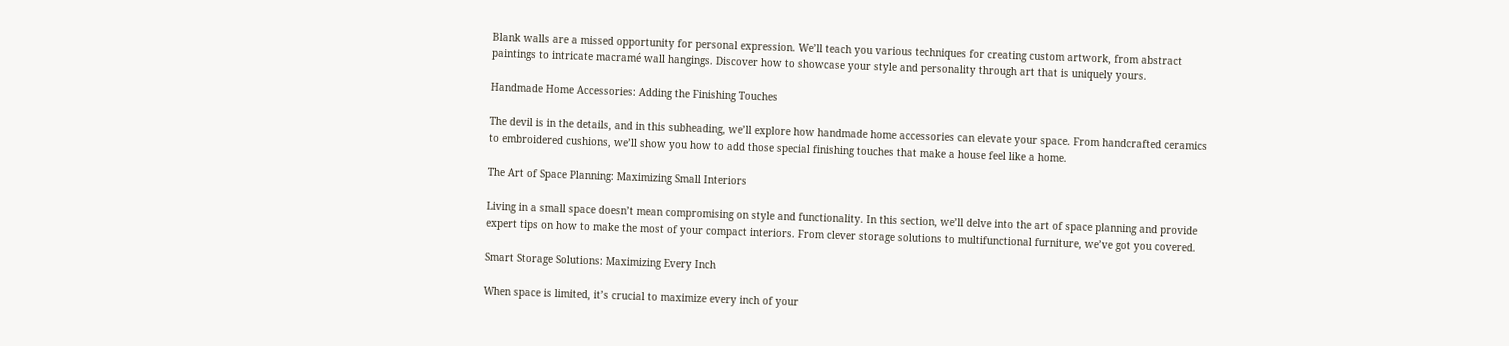Blank walls are a missed opportunity for personal expression. We’ll teach you various techniques for creating custom artwork, from abstract paintings to intricate macramé wall hangings. Discover how to showcase your style and personality through art that is uniquely yours.

Handmade Home Accessories: Adding the Finishing Touches

The devil is in the details, and in this subheading, we’ll explore how handmade home accessories can elevate your space. From handcrafted ceramics to embroidered cushions, we’ll show you how to add those special finishing touches that make a house feel like a home.

The Art of Space Planning: Maximizing Small Interiors

Living in a small space doesn’t mean compromising on style and functionality. In this section, we’ll delve into the art of space planning and provide expert tips on how to make the most of your compact interiors. From clever storage solutions to multifunctional furniture, we’ve got you covered.

Smart Storage Solutions: Maximizing Every Inch

When space is limited, it’s crucial to maximize every inch of your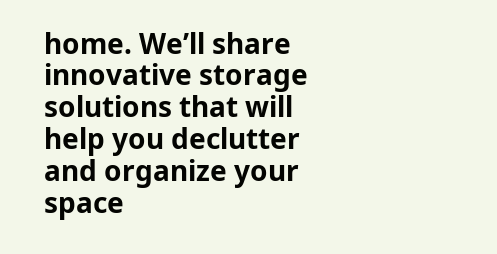home. We’ll share innovative storage solutions that will help you declutter and organize your space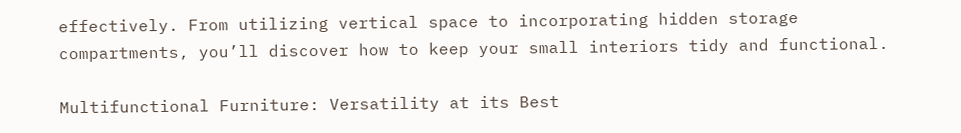effectively. From utilizing vertical space to incorporating hidden storage compartments, you’ll discover how to keep your small interiors tidy and functional.

Multifunctional Furniture: Versatility at its Best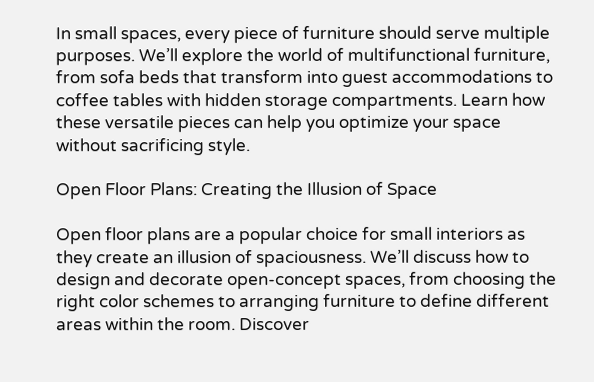In small spaces, every piece of furniture should serve multiple purposes. We’ll explore the world of multifunctional furniture, from sofa beds that transform into guest accommodations to coffee tables with hidden storage compartments. Learn how these versatile pieces can help you optimize your space without sacrificing style.

Open Floor Plans: Creating the Illusion of Space

Open floor plans are a popular choice for small interiors as they create an illusion of spaciousness. We’ll discuss how to design and decorate open-concept spaces, from choosing the right color schemes to arranging furniture to define different areas within the room. Discover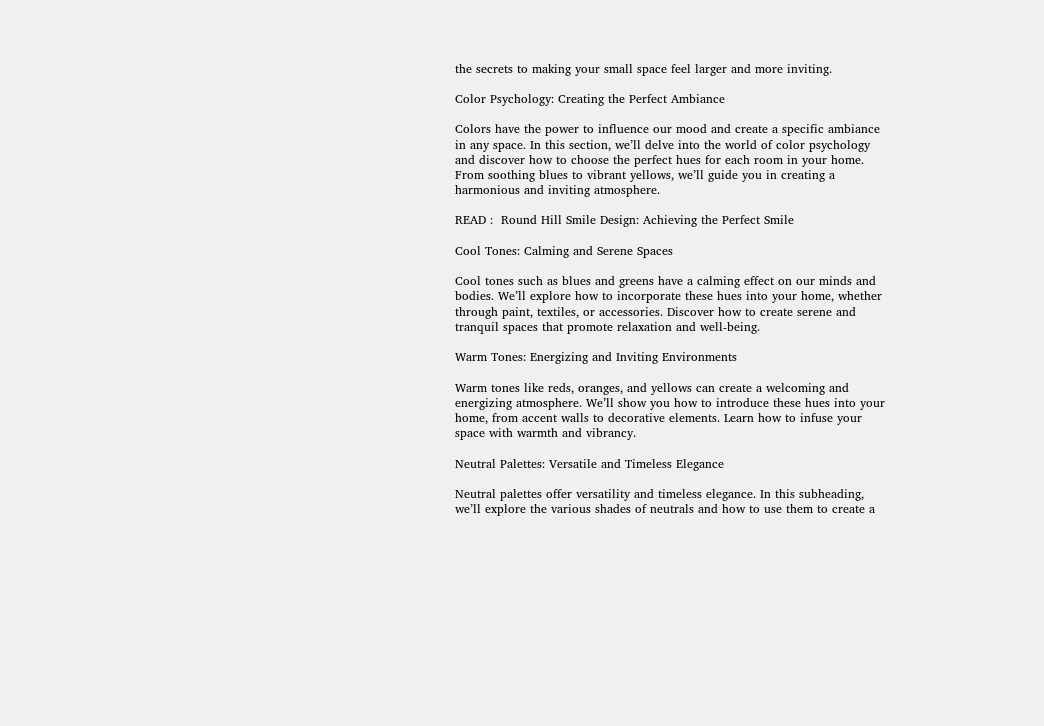the secrets to making your small space feel larger and more inviting.

Color Psychology: Creating the Perfect Ambiance

Colors have the power to influence our mood and create a specific ambiance in any space. In this section, we’ll delve into the world of color psychology and discover how to choose the perfect hues for each room in your home. From soothing blues to vibrant yellows, we’ll guide you in creating a harmonious and inviting atmosphere.

READ :  Round Hill Smile Design: Achieving the Perfect Smile

Cool Tones: Calming and Serene Spaces

Cool tones such as blues and greens have a calming effect on our minds and bodies. We’ll explore how to incorporate these hues into your home, whether through paint, textiles, or accessories. Discover how to create serene and tranquil spaces that promote relaxation and well-being.

Warm Tones: Energizing and Inviting Environments

Warm tones like reds, oranges, and yellows can create a welcoming and energizing atmosphere. We’ll show you how to introduce these hues into your home, from accent walls to decorative elements. Learn how to infuse your space with warmth and vibrancy.

Neutral Palettes: Versatile and Timeless Elegance

Neutral palettes offer versatility and timeless elegance. In this subheading, we’ll explore the various shades of neutrals and how to use them to create a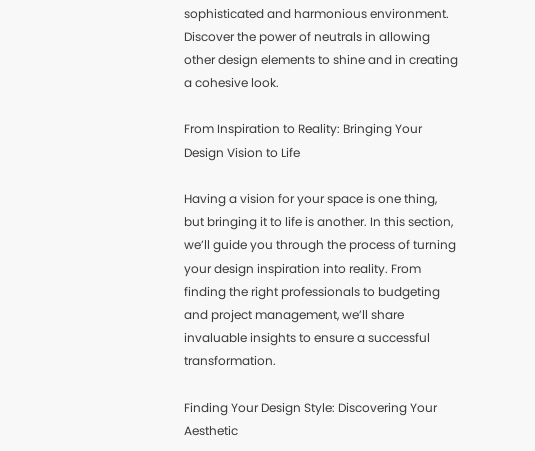sophisticated and harmonious environment. Discover the power of neutrals in allowing other design elements to shine and in creating a cohesive look.

From Inspiration to Reality: Bringing Your Design Vision to Life

Having a vision for your space is one thing, but bringing it to life is another. In this section, we’ll guide you through the process of turning your design inspiration into reality. From finding the right professionals to budgeting and project management, we’ll share invaluable insights to ensure a successful transformation.

Finding Your Design Style: Discovering Your Aesthetic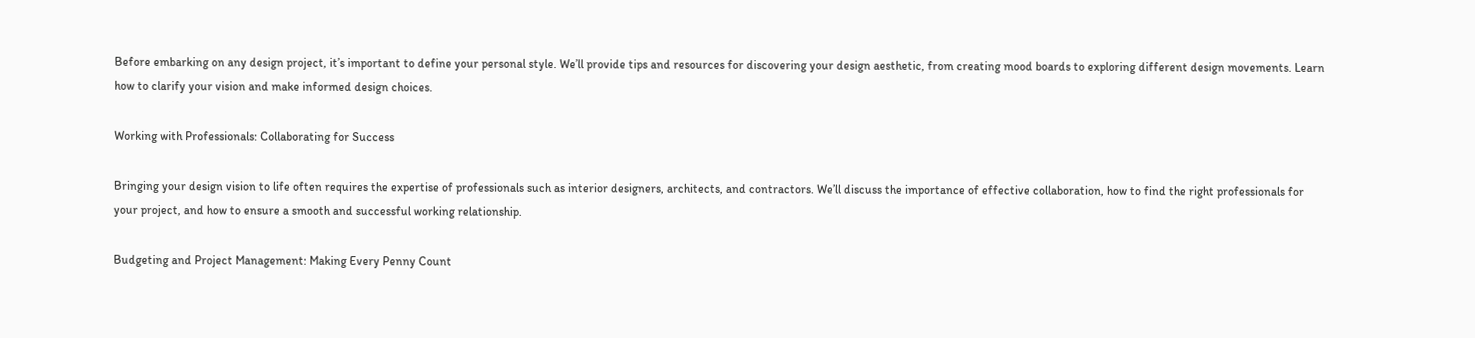Before embarking on any design project, it’s important to define your personal style. We’ll provide tips and resources for discovering your design aesthetic, from creating mood boards to exploring different design movements. Learn how to clarify your vision and make informed design choices.

Working with Professionals: Collaborating for Success

Bringing your design vision to life often requires the expertise of professionals such as interior designers, architects, and contractors. We’ll discuss the importance of effective collaboration, how to find the right professionals for your project, and how to ensure a smooth and successful working relationship.

Budgeting and Project Management: Making Every Penny Count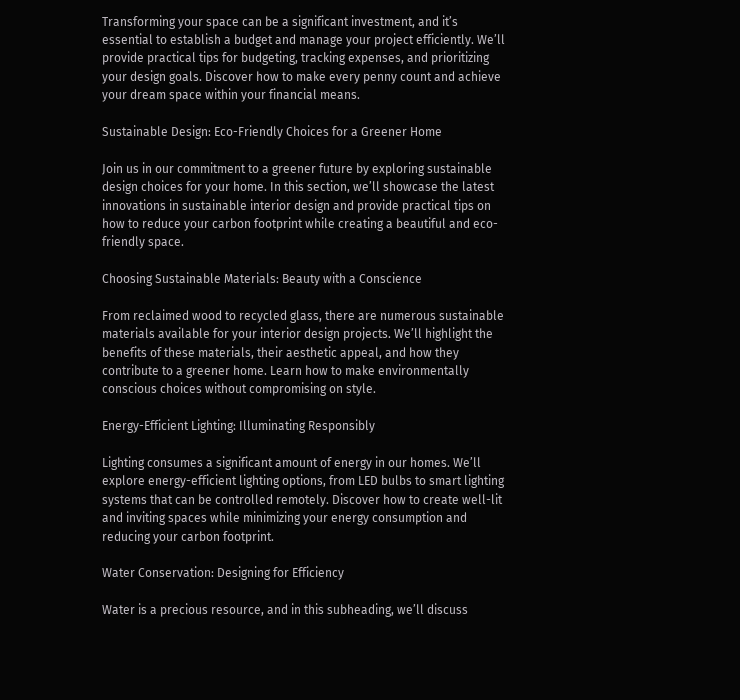Transforming your space can be a significant investment, and it’s essential to establish a budget and manage your project efficiently. We’ll provide practical tips for budgeting, tracking expenses, and prioritizing your design goals. Discover how to make every penny count and achieve your dream space within your financial means.

Sustainable Design: Eco-Friendly Choices for a Greener Home

Join us in our commitment to a greener future by exploring sustainable design choices for your home. In this section, we’ll showcase the latest innovations in sustainable interior design and provide practical tips on how to reduce your carbon footprint while creating a beautiful and eco-friendly space.

Choosing Sustainable Materials: Beauty with a Conscience

From reclaimed wood to recycled glass, there are numerous sustainable materials available for your interior design projects. We’ll highlight the benefits of these materials, their aesthetic appeal, and how they contribute to a greener home. Learn how to make environmentally conscious choices without compromising on style.

Energy-Efficient Lighting: Illuminating Responsibly

Lighting consumes a significant amount of energy in our homes. We’ll explore energy-efficient lighting options, from LED bulbs to smart lighting systems that can be controlled remotely. Discover how to create well-lit and inviting spaces while minimizing your energy consumption and reducing your carbon footprint.

Water Conservation: Designing for Efficiency

Water is a precious resource, and in this subheading, we’ll discuss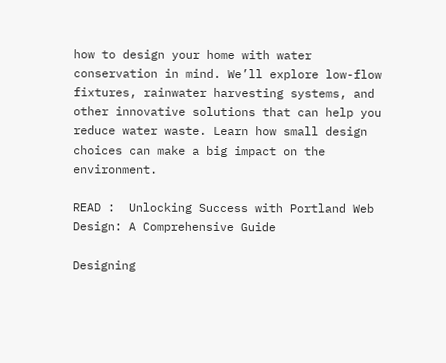how to design your home with water conservation in mind. We’ll explore low-flow fixtures, rainwater harvesting systems, and other innovative solutions that can help you reduce water waste. Learn how small design choices can make a big impact on the environment.

READ :  Unlocking Success with Portland Web Design: A Comprehensive Guide

Designing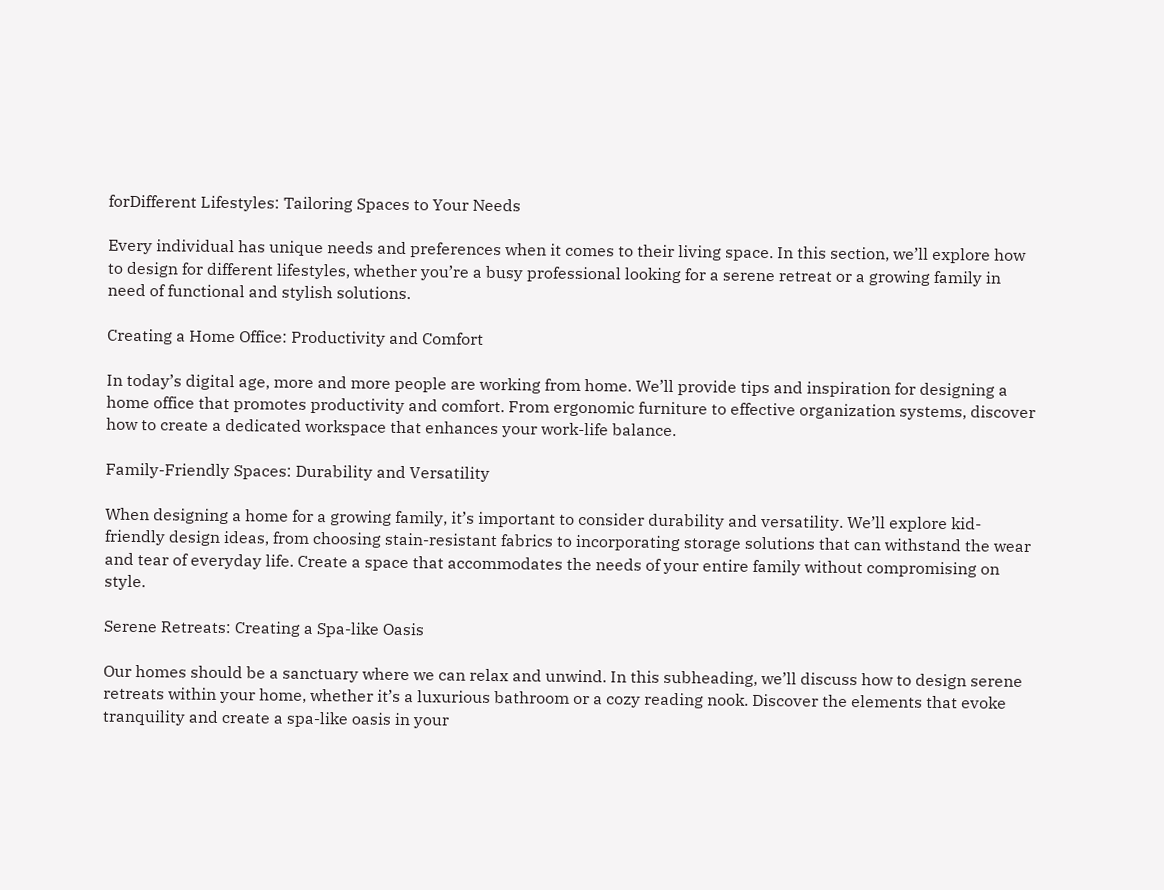forDifferent Lifestyles: Tailoring Spaces to Your Needs

Every individual has unique needs and preferences when it comes to their living space. In this section, we’ll explore how to design for different lifestyles, whether you’re a busy professional looking for a serene retreat or a growing family in need of functional and stylish solutions.

Creating a Home Office: Productivity and Comfort

In today’s digital age, more and more people are working from home. We’ll provide tips and inspiration for designing a home office that promotes productivity and comfort. From ergonomic furniture to effective organization systems, discover how to create a dedicated workspace that enhances your work-life balance.

Family-Friendly Spaces: Durability and Versatility

When designing a home for a growing family, it’s important to consider durability and versatility. We’ll explore kid-friendly design ideas, from choosing stain-resistant fabrics to incorporating storage solutions that can withstand the wear and tear of everyday life. Create a space that accommodates the needs of your entire family without compromising on style.

Serene Retreats: Creating a Spa-like Oasis

Our homes should be a sanctuary where we can relax and unwind. In this subheading, we’ll discuss how to design serene retreats within your home, whether it’s a luxurious bathroom or a cozy reading nook. Discover the elements that evoke tranquility and create a spa-like oasis in your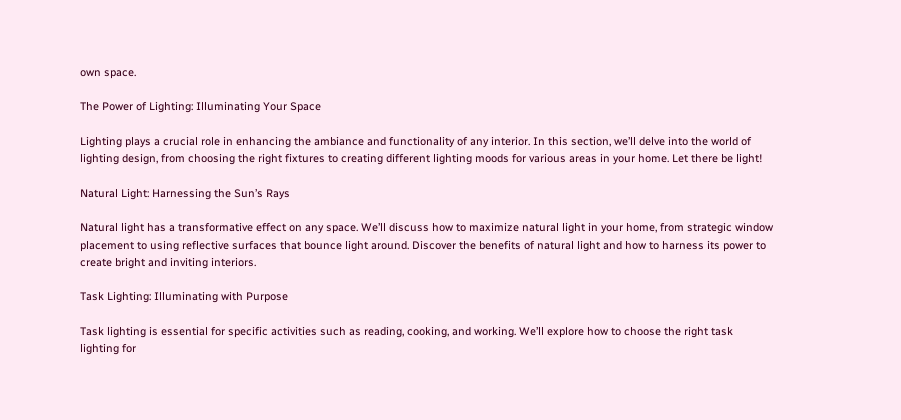own space.

The Power of Lighting: Illuminating Your Space

Lighting plays a crucial role in enhancing the ambiance and functionality of any interior. In this section, we’ll delve into the world of lighting design, from choosing the right fixtures to creating different lighting moods for various areas in your home. Let there be light!

Natural Light: Harnessing the Sun’s Rays

Natural light has a transformative effect on any space. We’ll discuss how to maximize natural light in your home, from strategic window placement to using reflective surfaces that bounce light around. Discover the benefits of natural light and how to harness its power to create bright and inviting interiors.

Task Lighting: Illuminating with Purpose

Task lighting is essential for specific activities such as reading, cooking, and working. We’ll explore how to choose the right task lighting for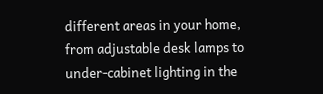different areas in your home, from adjustable desk lamps to under-cabinet lighting in the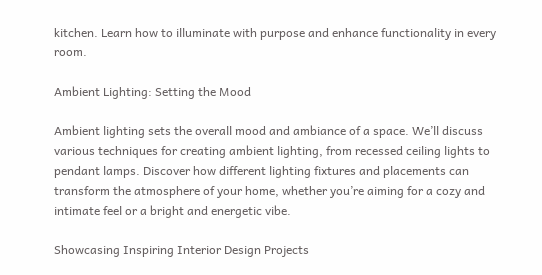kitchen. Learn how to illuminate with purpose and enhance functionality in every room.

Ambient Lighting: Setting the Mood

Ambient lighting sets the overall mood and ambiance of a space. We’ll discuss various techniques for creating ambient lighting, from recessed ceiling lights to pendant lamps. Discover how different lighting fixtures and placements can transform the atmosphere of your home, whether you’re aiming for a cozy and intimate feel or a bright and energetic vibe.

Showcasing Inspiring Interior Design Projects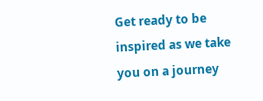Get ready to be inspired as we take you on a journey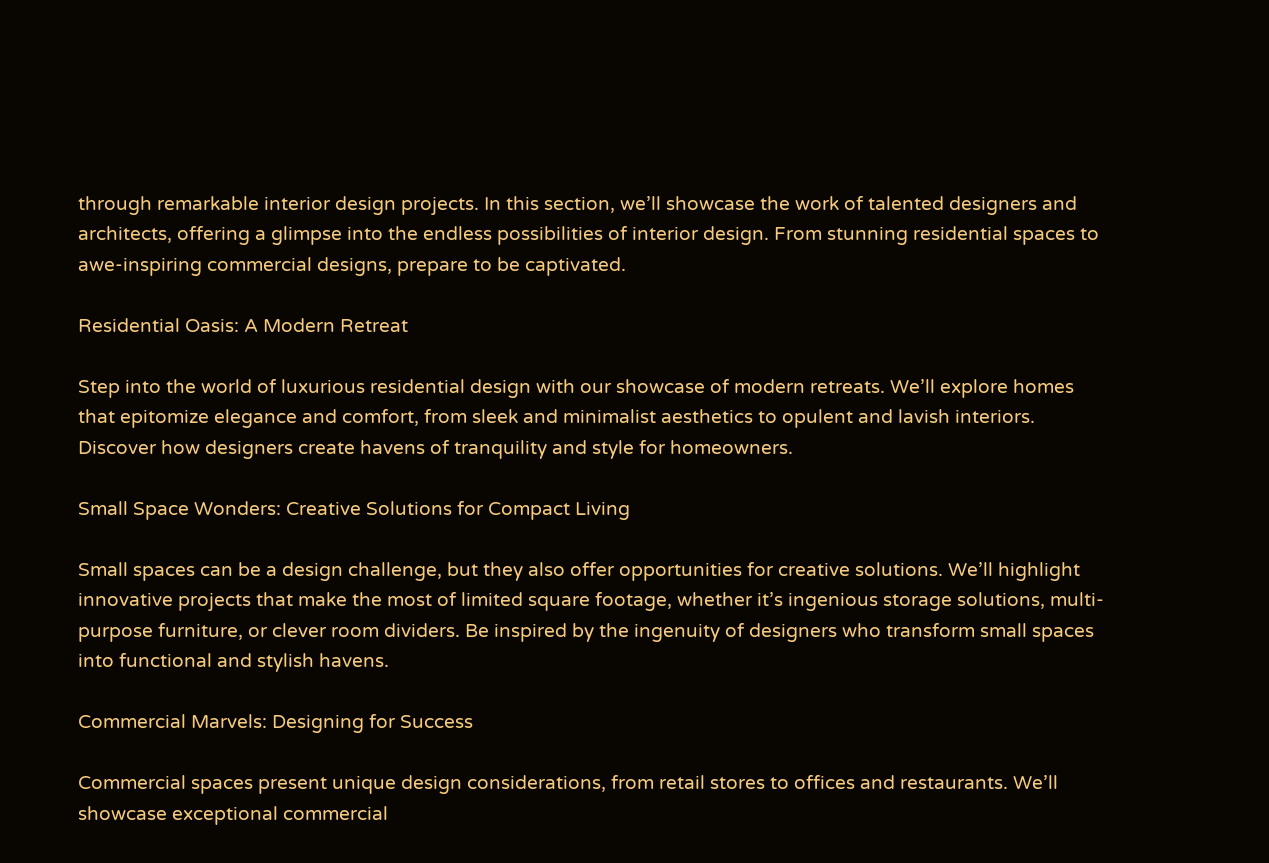through remarkable interior design projects. In this section, we’ll showcase the work of talented designers and architects, offering a glimpse into the endless possibilities of interior design. From stunning residential spaces to awe-inspiring commercial designs, prepare to be captivated.

Residential Oasis: A Modern Retreat

Step into the world of luxurious residential design with our showcase of modern retreats. We’ll explore homes that epitomize elegance and comfort, from sleek and minimalist aesthetics to opulent and lavish interiors. Discover how designers create havens of tranquility and style for homeowners.

Small Space Wonders: Creative Solutions for Compact Living

Small spaces can be a design challenge, but they also offer opportunities for creative solutions. We’ll highlight innovative projects that make the most of limited square footage, whether it’s ingenious storage solutions, multi-purpose furniture, or clever room dividers. Be inspired by the ingenuity of designers who transform small spaces into functional and stylish havens.

Commercial Marvels: Designing for Success

Commercial spaces present unique design considerations, from retail stores to offices and restaurants. We’ll showcase exceptional commercial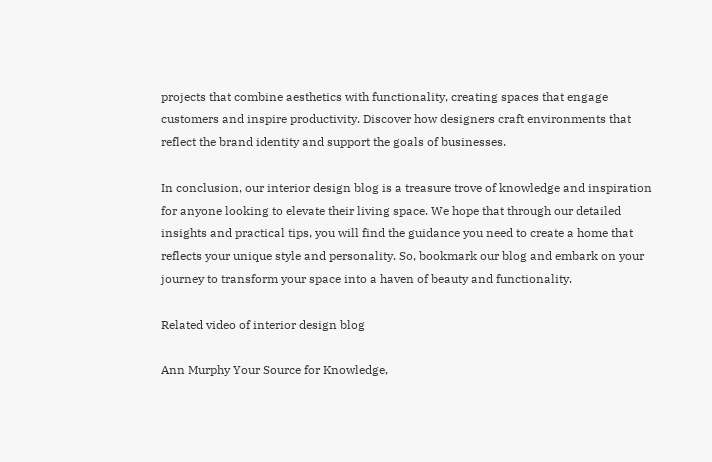projects that combine aesthetics with functionality, creating spaces that engage customers and inspire productivity. Discover how designers craft environments that reflect the brand identity and support the goals of businesses.

In conclusion, our interior design blog is a treasure trove of knowledge and inspiration for anyone looking to elevate their living space. We hope that through our detailed insights and practical tips, you will find the guidance you need to create a home that reflects your unique style and personality. So, bookmark our blog and embark on your journey to transform your space into a haven of beauty and functionality.

Related video of interior design blog

Ann Murphy Your Source for Knowledge,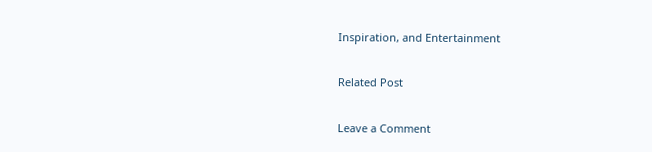Inspiration, and Entertainment

Related Post

Leave a Comment